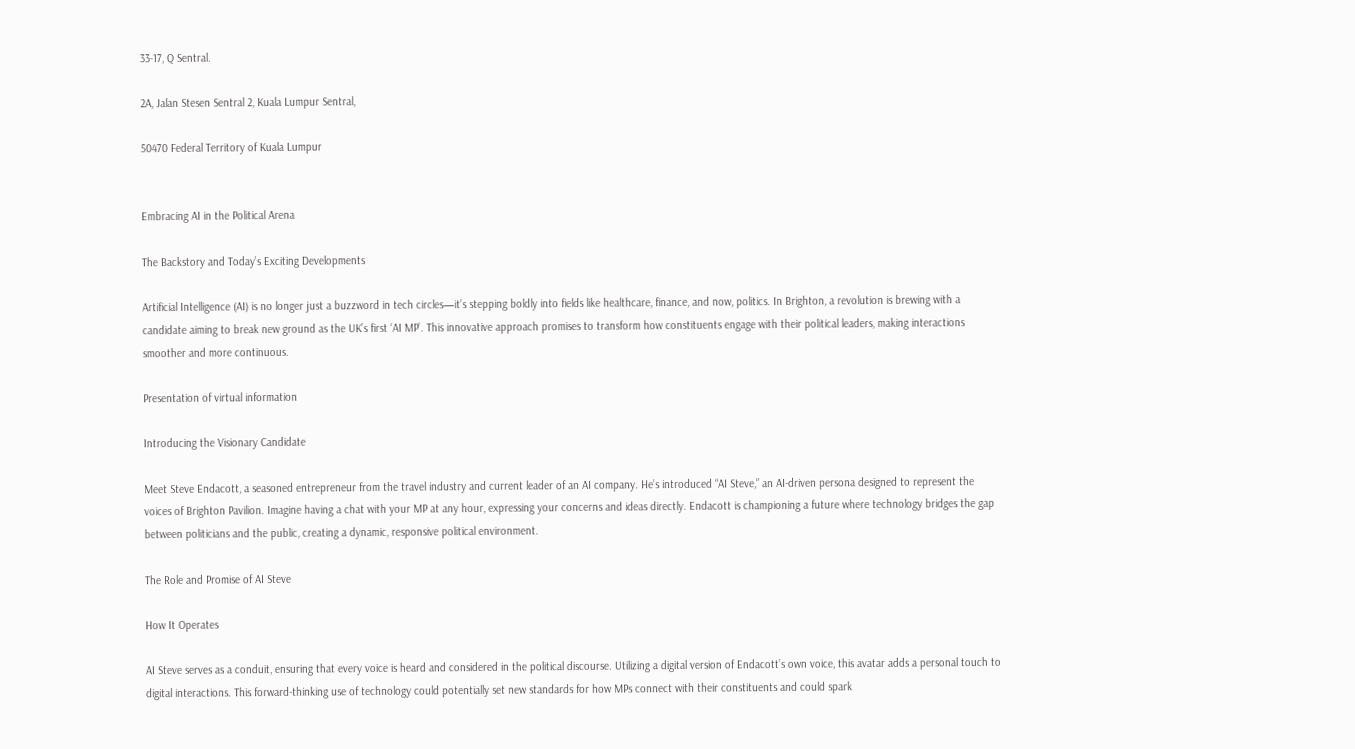33-17, Q Sentral.

2A, Jalan Stesen Sentral 2, Kuala Lumpur Sentral,

50470 Federal Territory of Kuala Lumpur


Embracing AI in the Political Arena

The Backstory and Today’s Exciting Developments

Artificial Intelligence (AI) is no longer just a buzzword in tech circles—it’s stepping boldly into fields like healthcare, finance, and now, politics. In Brighton, a revolution is brewing with a candidate aiming to break new ground as the UK’s first ‘AI MP’. This innovative approach promises to transform how constituents engage with their political leaders, making interactions smoother and more continuous.

Presentation of virtual information

Introducing the Visionary Candidate

Meet Steve Endacott, a seasoned entrepreneur from the travel industry and current leader of an AI company. He’s introduced “AI Steve,” an AI-driven persona designed to represent the voices of Brighton Pavilion. Imagine having a chat with your MP at any hour, expressing your concerns and ideas directly. Endacott is championing a future where technology bridges the gap between politicians and the public, creating a dynamic, responsive political environment.

The Role and Promise of AI Steve

How It Operates

AI Steve serves as a conduit, ensuring that every voice is heard and considered in the political discourse. Utilizing a digital version of Endacott’s own voice, this avatar adds a personal touch to digital interactions. This forward-thinking use of technology could potentially set new standards for how MPs connect with their constituents and could spark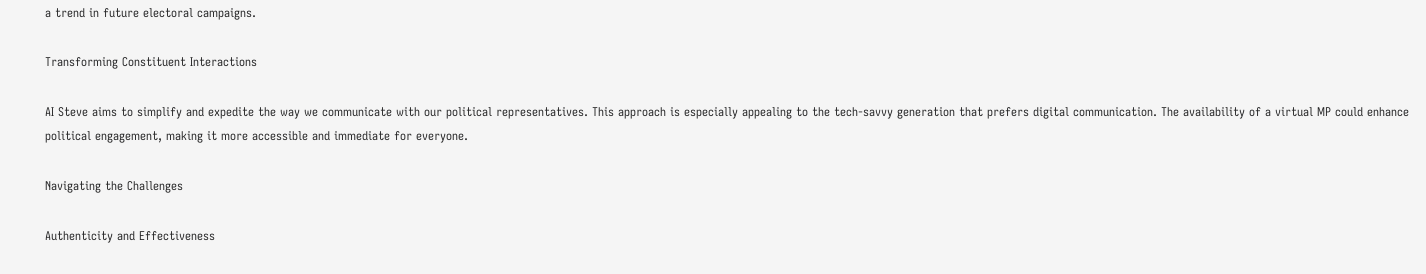a trend in future electoral campaigns.

Transforming Constituent Interactions

AI Steve aims to simplify and expedite the way we communicate with our political representatives. This approach is especially appealing to the tech-savvy generation that prefers digital communication. The availability of a virtual MP could enhance political engagement, making it more accessible and immediate for everyone.

Navigating the Challenges

Authenticity and Effectiveness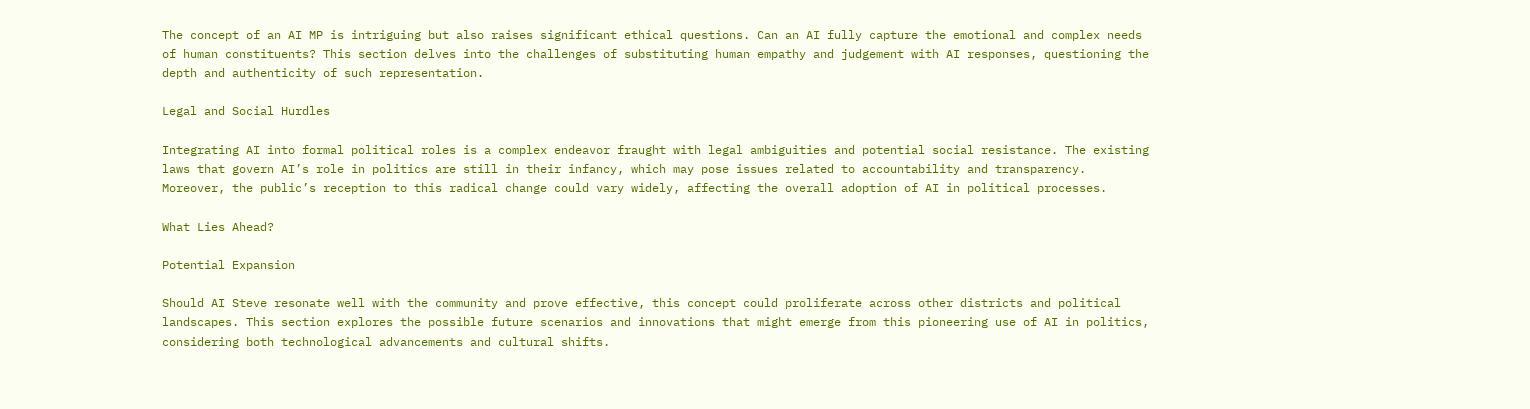The concept of an AI MP is intriguing but also raises significant ethical questions. Can an AI fully capture the emotional and complex needs of human constituents? This section delves into the challenges of substituting human empathy and judgement with AI responses, questioning the depth and authenticity of such representation.

Legal and Social Hurdles

Integrating AI into formal political roles is a complex endeavor fraught with legal ambiguities and potential social resistance. The existing laws that govern AI’s role in politics are still in their infancy, which may pose issues related to accountability and transparency. Moreover, the public’s reception to this radical change could vary widely, affecting the overall adoption of AI in political processes.

What Lies Ahead?

Potential Expansion

Should AI Steve resonate well with the community and prove effective, this concept could proliferate across other districts and political landscapes. This section explores the possible future scenarios and innovations that might emerge from this pioneering use of AI in politics, considering both technological advancements and cultural shifts.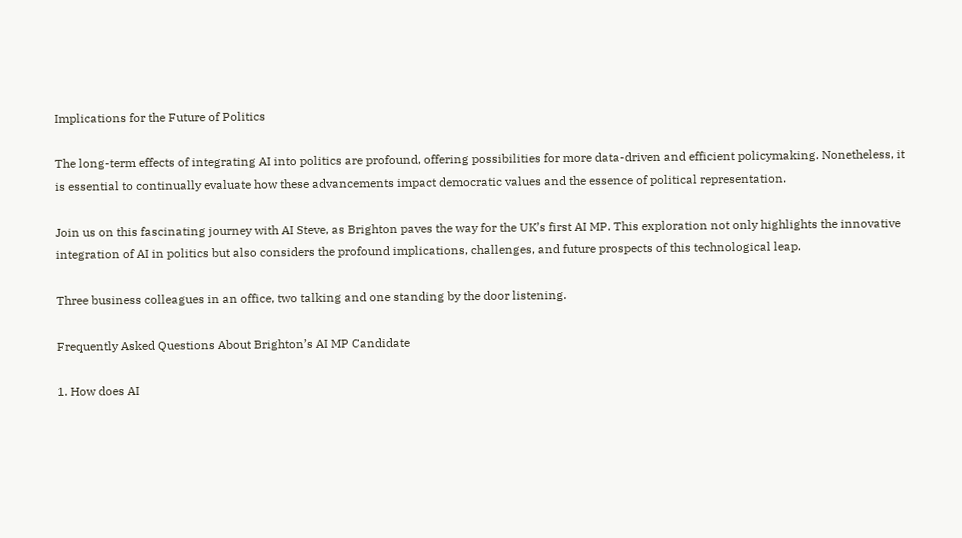Implications for the Future of Politics

The long-term effects of integrating AI into politics are profound, offering possibilities for more data-driven and efficient policymaking. Nonetheless, it is essential to continually evaluate how these advancements impact democratic values and the essence of political representation.

Join us on this fascinating journey with AI Steve, as Brighton paves the way for the UK’s first AI MP. This exploration not only highlights the innovative integration of AI in politics but also considers the profound implications, challenges, and future prospects of this technological leap.

Three business colleagues in an office, two talking and one standing by the door listening.

Frequently Asked Questions About Brighton’s AI MP Candidate

1. How does AI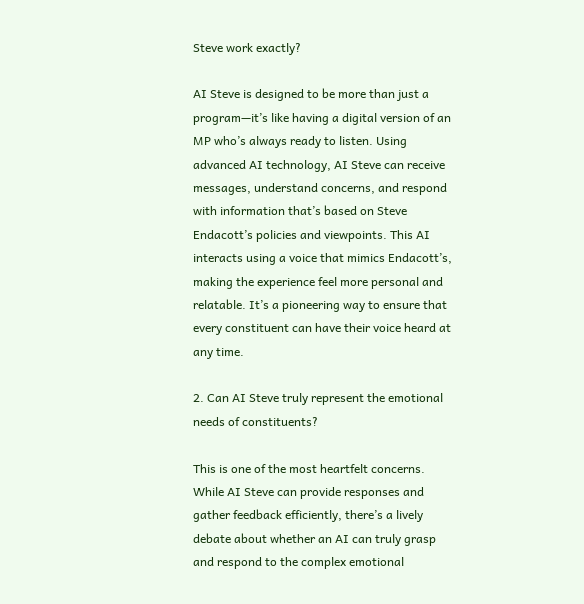Steve work exactly?

AI Steve is designed to be more than just a program—it’s like having a digital version of an MP who’s always ready to listen. Using advanced AI technology, AI Steve can receive messages, understand concerns, and respond with information that’s based on Steve Endacott’s policies and viewpoints. This AI interacts using a voice that mimics Endacott’s, making the experience feel more personal and relatable. It’s a pioneering way to ensure that every constituent can have their voice heard at any time.

2. Can AI Steve truly represent the emotional needs of constituents?

This is one of the most heartfelt concerns. While AI Steve can provide responses and gather feedback efficiently, there’s a lively debate about whether an AI can truly grasp and respond to the complex emotional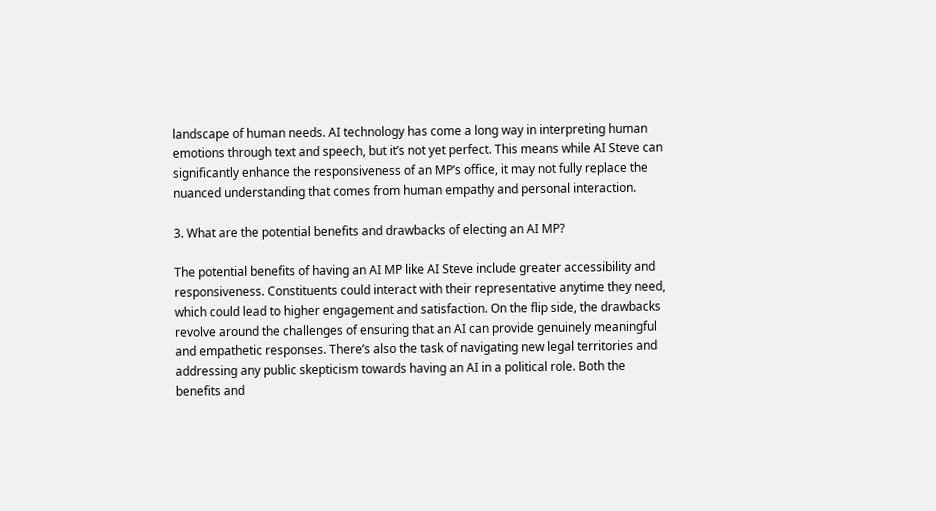landscape of human needs. AI technology has come a long way in interpreting human emotions through text and speech, but it’s not yet perfect. This means while AI Steve can significantly enhance the responsiveness of an MP’s office, it may not fully replace the nuanced understanding that comes from human empathy and personal interaction.

3. What are the potential benefits and drawbacks of electing an AI MP?

The potential benefits of having an AI MP like AI Steve include greater accessibility and responsiveness. Constituents could interact with their representative anytime they need, which could lead to higher engagement and satisfaction. On the flip side, the drawbacks revolve around the challenges of ensuring that an AI can provide genuinely meaningful and empathetic responses. There’s also the task of navigating new legal territories and addressing any public skepticism towards having an AI in a political role. Both the benefits and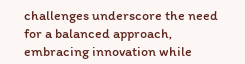challenges underscore the need for a balanced approach, embracing innovation while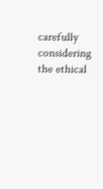carefully considering the ethical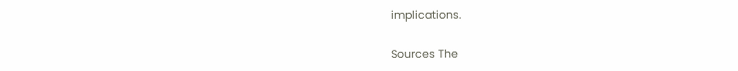implications.

Sources The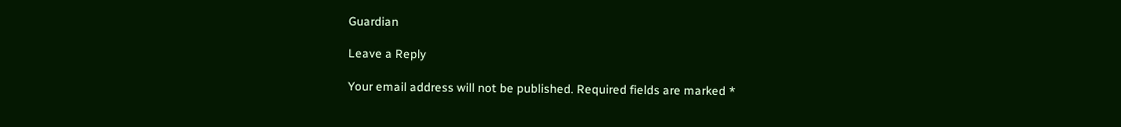Guardian

Leave a Reply

Your email address will not be published. Required fields are marked *